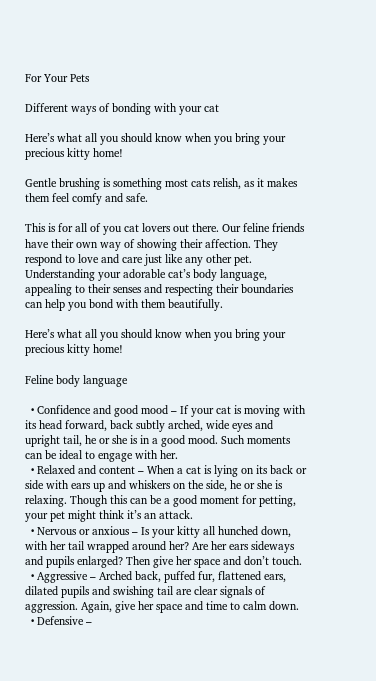For Your Pets

Different ways of bonding with your cat

Here’s what all you should know when you bring your precious kitty home!

Gentle brushing is something most cats relish, as it makes them feel comfy and safe.

This is for all of you cat lovers out there. Our feline friends have their own way of showing their affection. They respond to love and care just like any other pet. Understanding your adorable cat’s body language, appealing to their senses and respecting their boundaries can help you bond with them beautifully.

Here’s what all you should know when you bring your precious kitty home!

Feline body language

  • Confidence and good mood – If your cat is moving with its head forward, back subtly arched, wide eyes and upright tail, he or she is in a good mood. Such moments can be ideal to engage with her.
  • Relaxed and content – When a cat is lying on its back or side with ears up and whiskers on the side, he or she is relaxing. Though this can be a good moment for petting, your pet might think it’s an attack.
  • Nervous or anxious – Is your kitty all hunched down, with her tail wrapped around her? Are her ears sideways and pupils enlarged? Then give her space and don’t touch.
  • Aggressive – Arched back, puffed fur, flattened ears, dilated pupils and swishing tail are clear signals of aggression. Again, give her space and time to calm down.
  • Defensive –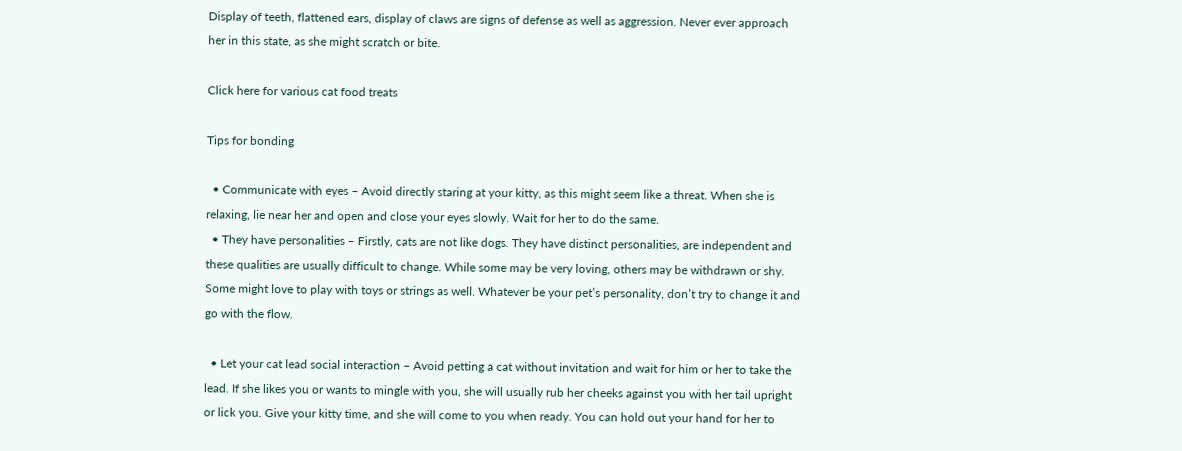Display of teeth, flattened ears, display of claws are signs of defense as well as aggression. Never ever approach her in this state, as she might scratch or bite.

Click here for various cat food treats

Tips for bonding

  • Communicate with eyes – Avoid directly staring at your kitty, as this might seem like a threat. When she is relaxing, lie near her and open and close your eyes slowly. Wait for her to do the same.
  • They have personalities – Firstly, cats are not like dogs. They have distinct personalities, are independent and these qualities are usually difficult to change. While some may be very loving, others may be withdrawn or shy. Some might love to play with toys or strings as well. Whatever be your pet’s personality, don’t try to change it and go with the flow.

  • Let your cat lead social interaction – Avoid petting a cat without invitation and wait for him or her to take the lead. If she likes you or wants to mingle with you, she will usually rub her cheeks against you with her tail upright or lick you. Give your kitty time, and she will come to you when ready. You can hold out your hand for her to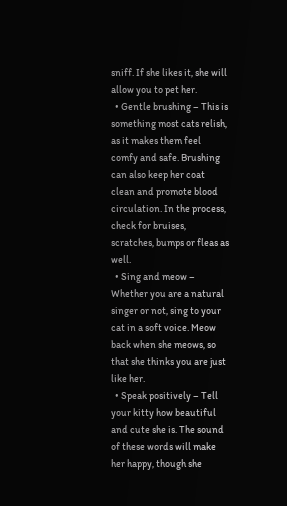sniff. If she likes it, she will allow you to pet her.
  • Gentle brushing – This is something most cats relish, as it makes them feel comfy and safe. Brushing can also keep her coat clean and promote blood circulation. In the process, check for bruises, scratches, bumps or fleas as well.
  • Sing and meow – Whether you are a natural singer or not, sing to your cat in a soft voice. Meow back when she meows, so that she thinks you are just like her.
  • Speak positively – Tell your kitty how beautiful and cute she is. The sound of these words will make her happy, though she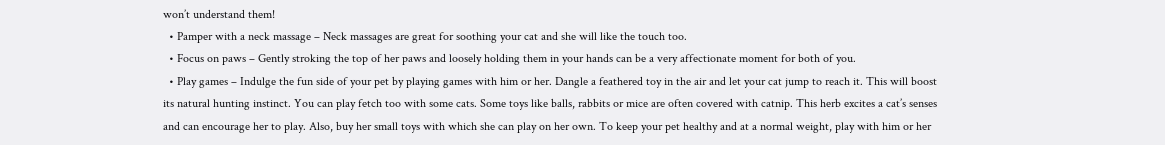won’t understand them!
  • Pamper with a neck massage – Neck massages are great for soothing your cat and she will like the touch too.
  • Focus on paws – Gently stroking the top of her paws and loosely holding them in your hands can be a very affectionate moment for both of you.
  • Play games – Indulge the fun side of your pet by playing games with him or her. Dangle a feathered toy in the air and let your cat jump to reach it. This will boost its natural hunting instinct. You can play fetch too with some cats. Some toys like balls, rabbits or mice are often covered with catnip. This herb excites a cat’s senses and can encourage her to play. Also, buy her small toys with which she can play on her own. To keep your pet healthy and at a normal weight, play with him or her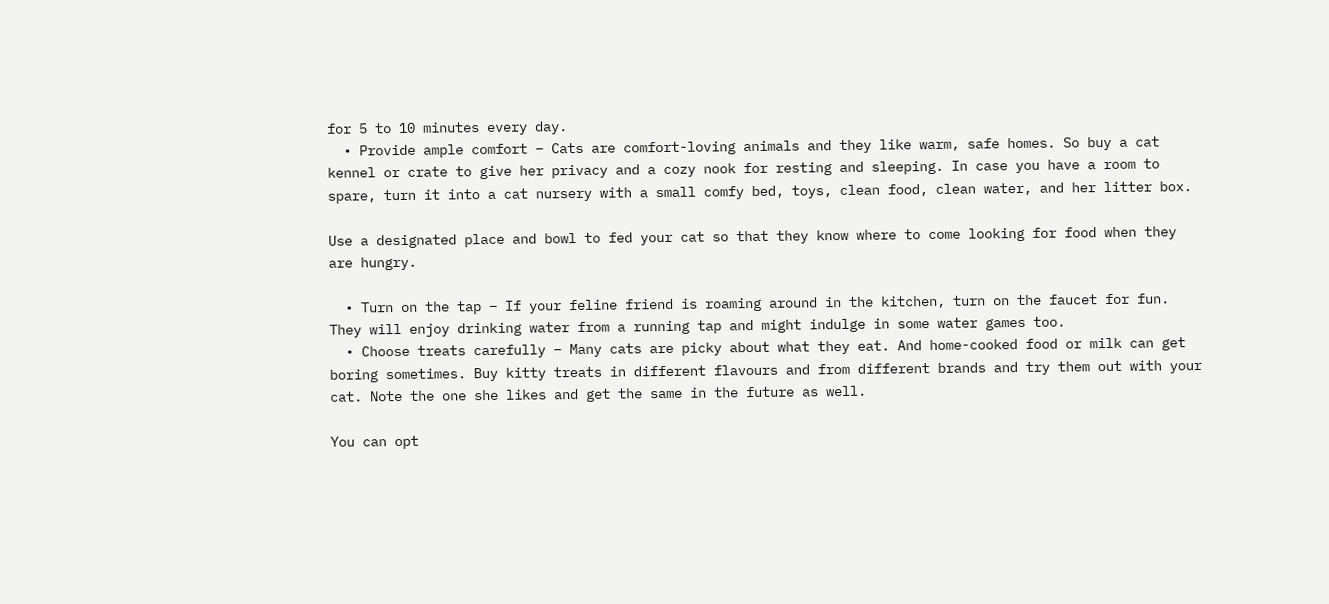for 5 to 10 minutes every day.
  • Provide ample comfort – Cats are comfort-loving animals and they like warm, safe homes. So buy a cat kennel or crate to give her privacy and a cozy nook for resting and sleeping. In case you have a room to spare, turn it into a cat nursery with a small comfy bed, toys, clean food, clean water, and her litter box.

Use a designated place and bowl to fed your cat so that they know where to come looking for food when they are hungry.

  • Turn on the tap – If your feline friend is roaming around in the kitchen, turn on the faucet for fun. They will enjoy drinking water from a running tap and might indulge in some water games too.
  • Choose treats carefully – Many cats are picky about what they eat. And home-cooked food or milk can get boring sometimes. Buy kitty treats in different flavours and from different brands and try them out with your cat. Note the one she likes and get the same in the future as well.

You can opt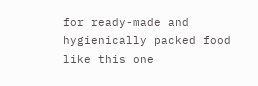for ready-made and hygienically packed food like this one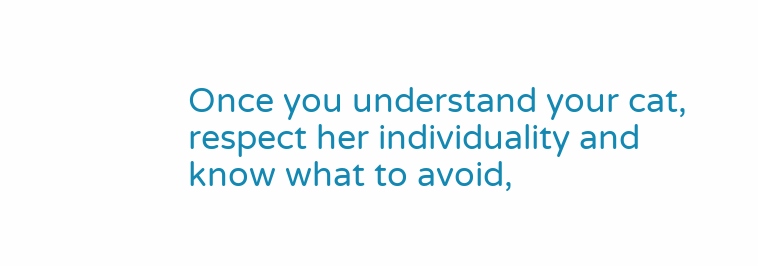Once you understand your cat, respect her individuality and know what to avoid,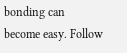bonding can become easy. Follow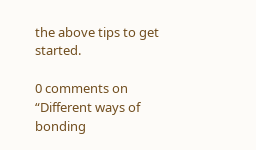the above tips to get started.

0 comments on “Different ways of bonding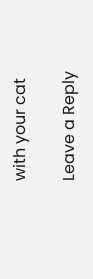with your cat

Leave a Reply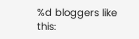%d bloggers like this: